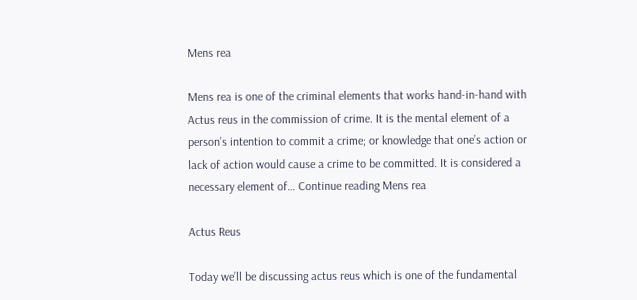Mens rea

Mens rea is one of the criminal elements that works hand-in-hand with Actus reus in the commission of crime. It is the mental element of a person’s intention to commit a crime; or knowledge that one’s action or lack of action would cause a crime to be committed. It is considered a necessary element of… Continue reading Mens rea

Actus Reus

Today we’ll be discussing actus reus which is one of the fundamental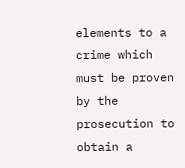elements to a crime which must be proven by the prosecution to obtain a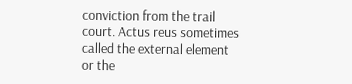conviction from the trail court. Actus reus sometimes called the external element or the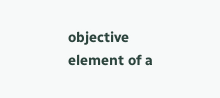objective element of a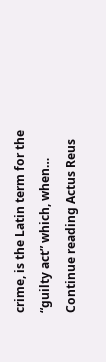crime, is the Latin term for the “guilty act” which, when… Continue reading Actus Reus